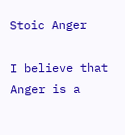Stoic Anger

I believe that Anger is a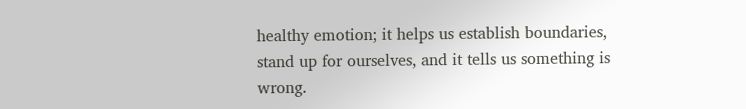healthy emotion; it helps us establish boundaries, stand up for ourselves, and it tells us something is wrong.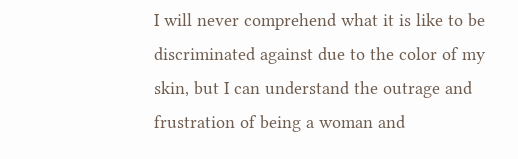I will never comprehend what it is like to be discriminated against due to the color of my skin, but I can understand the outrage and frustration of being a woman and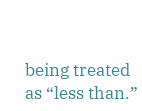being treated as “less than.”